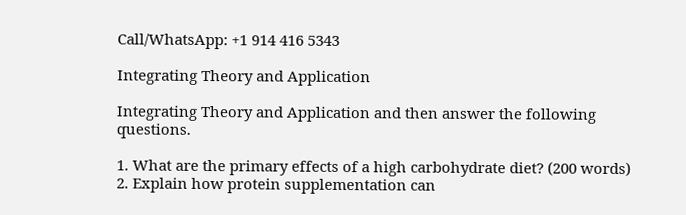Call/WhatsApp: +1 914 416 5343

Integrating Theory and Application

Integrating Theory and Application and then answer the following questions.

1. What are the primary effects of a high carbohydrate diet? (200 words)
2. Explain how protein supplementation can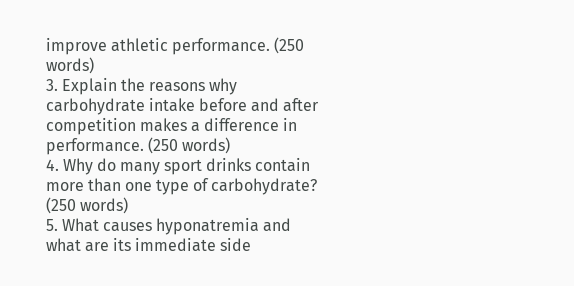improve athletic performance. (250 words)
3. Explain the reasons why carbohydrate intake before and after competition makes a difference in performance. (250 words)
4. Why do many sport drinks contain more than one type of carbohydrate? (250 words)
5. What causes hyponatremia and what are its immediate side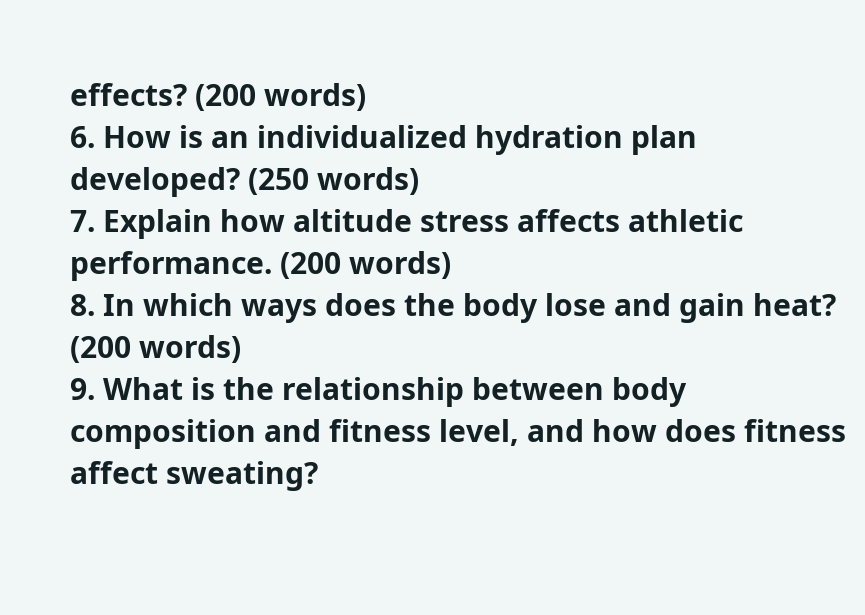effects? (200 words)
6. How is an individualized hydration plan developed? (250 words)
7. Explain how altitude stress affects athletic performance. (200 words)
8. In which ways does the body lose and gain heat? (200 words)
9. What is the relationship between body composition and fitness level, and how does fitness affect sweating?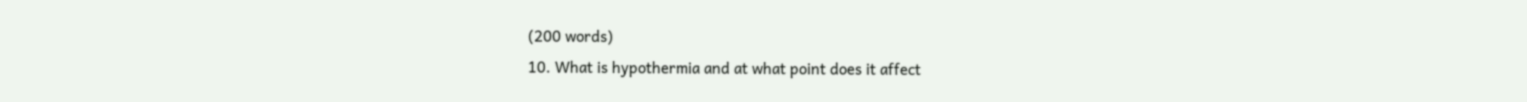(200 words)
10. What is hypothermia and at what point does it affect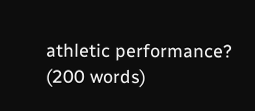athletic performance? (200 words)